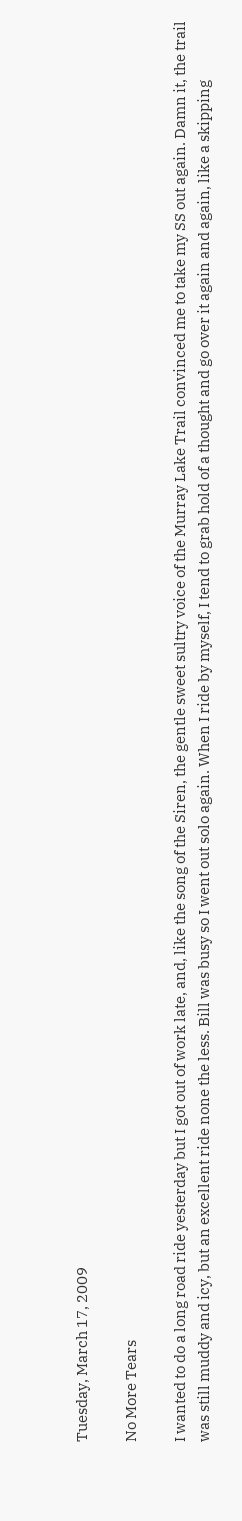Tuesday, March 17, 2009

No More Tears

I wanted to do a long road ride yesterday but I got out of work late, and, like the song of the Siren, the gentle sweet sultry voice of the Murray Lake Trail convinced me to take my SS out again. Damn it, the trail was still muddy and icy, but an excellent ride none the less. Bill was busy so I went out solo again. When I ride by myself, I tend to grab hold of a thought and go over it again and again, like a skipping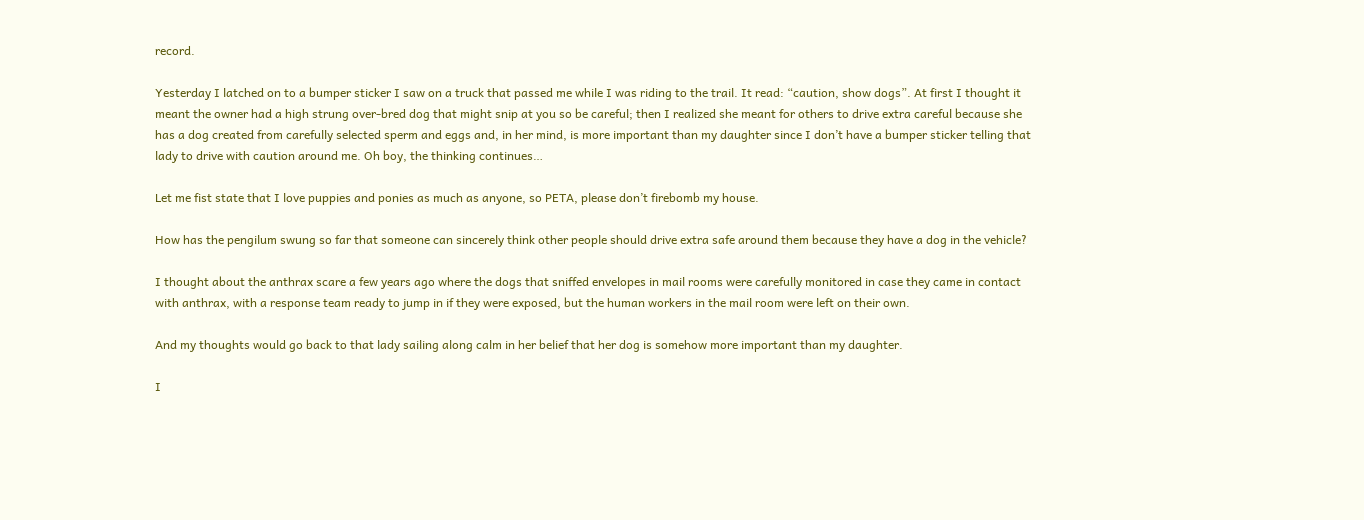record.

Yesterday I latched on to a bumper sticker I saw on a truck that passed me while I was riding to the trail. It read: “caution, show dogs”. At first I thought it meant the owner had a high strung over-bred dog that might snip at you so be careful; then I realized she meant for others to drive extra careful because she has a dog created from carefully selected sperm and eggs and, in her mind, is more important than my daughter since I don’t have a bumper sticker telling that lady to drive with caution around me. Oh boy, the thinking continues…

Let me fist state that I love puppies and ponies as much as anyone, so PETA, please don’t firebomb my house.

How has the pengilum swung so far that someone can sincerely think other people should drive extra safe around them because they have a dog in the vehicle?

I thought about the anthrax scare a few years ago where the dogs that sniffed envelopes in mail rooms were carefully monitored in case they came in contact with anthrax, with a response team ready to jump in if they were exposed, but the human workers in the mail room were left on their own.

And my thoughts would go back to that lady sailing along calm in her belief that her dog is somehow more important than my daughter.

I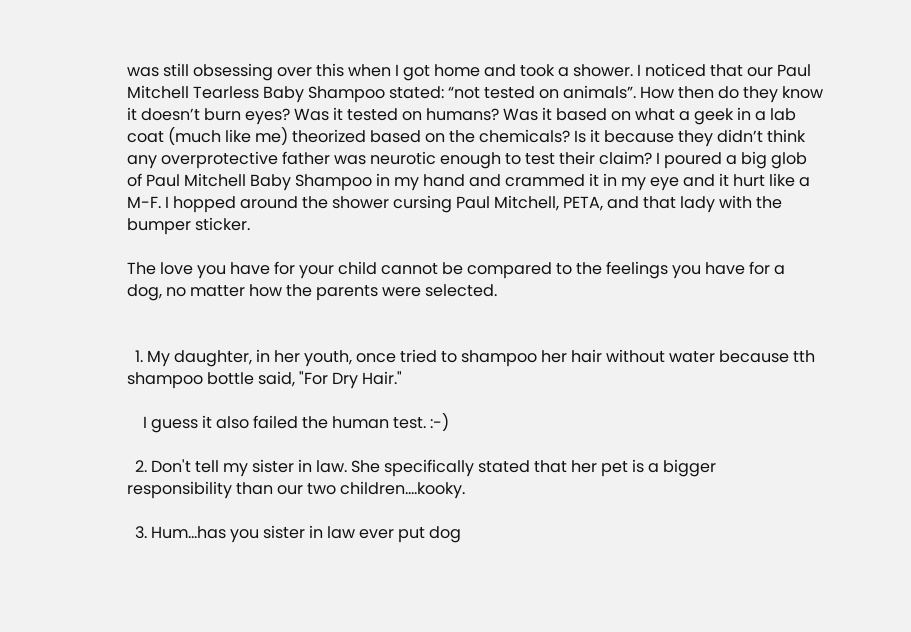was still obsessing over this when I got home and took a shower. I noticed that our Paul Mitchell Tearless Baby Shampoo stated: “not tested on animals”. How then do they know it doesn’t burn eyes? Was it tested on humans? Was it based on what a geek in a lab coat (much like me) theorized based on the chemicals? Is it because they didn’t think any overprotective father was neurotic enough to test their claim? I poured a big glob of Paul Mitchell Baby Shampoo in my hand and crammed it in my eye and it hurt like a M-F. I hopped around the shower cursing Paul Mitchell, PETA, and that lady with the bumper sticker.

The love you have for your child cannot be compared to the feelings you have for a dog, no matter how the parents were selected.


  1. My daughter, in her youth, once tried to shampoo her hair without water because tth shampoo bottle said, "For Dry Hair."

    I guess it also failed the human test. :-)

  2. Don't tell my sister in law. She specifically stated that her pet is a bigger responsibility than our two children....kooky.

  3. Hum...has you sister in law ever put dog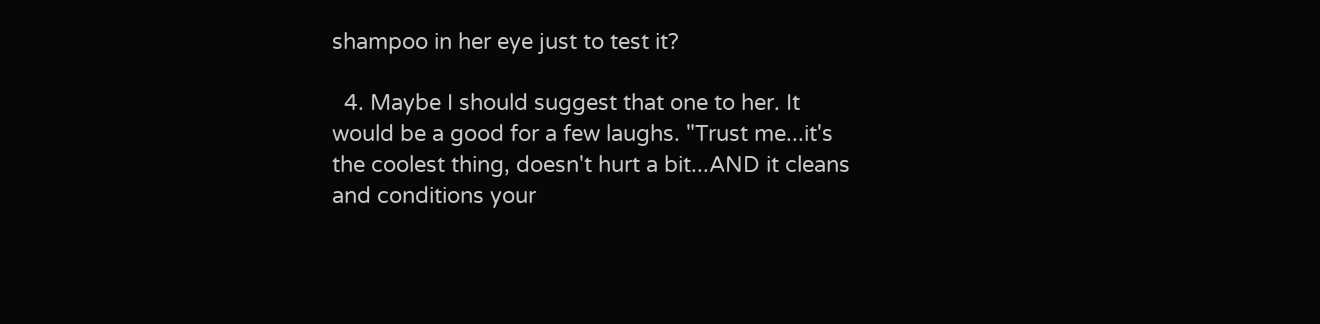shampoo in her eye just to test it?

  4. Maybe I should suggest that one to her. It would be a good for a few laughs. "Trust me...it's the coolest thing, doesn't hurt a bit...AND it cleans and conditions your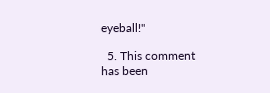eyeball!"

  5. This comment has been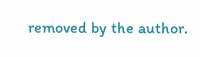removed by the author.